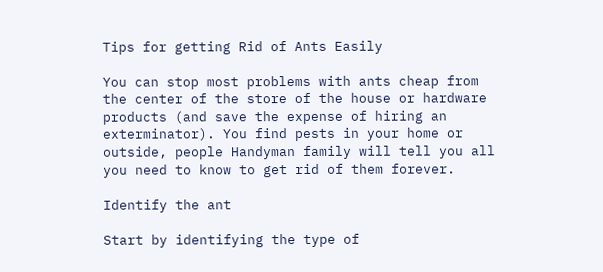Tips for getting Rid of Ants Easily

You can stop most problems with ants cheap from the center of the store of the house or hardware products (and save the expense of hiring an exterminator). You find pests in your home or outside, people Handyman family will tell you all you need to know to get rid of them forever.

Identify the ant

Start by identifying the type of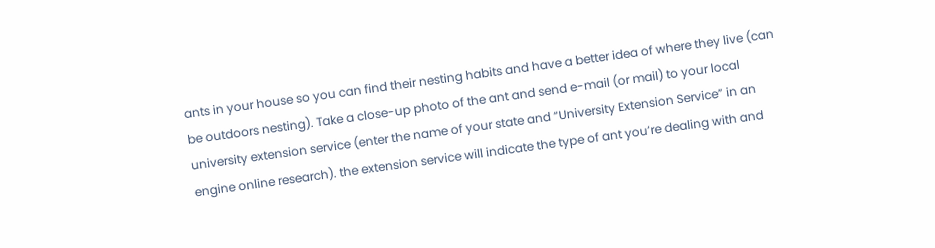ants in your house so you can find their nesting habits and have a better idea of where they live (can be outdoors nesting). Take a close-up photo of the ant and send e-mail (or mail) to your local university extension service (enter the name of your state and “University Extension Service” in an engine online research). the extension service will indicate the type of ant you’re dealing with and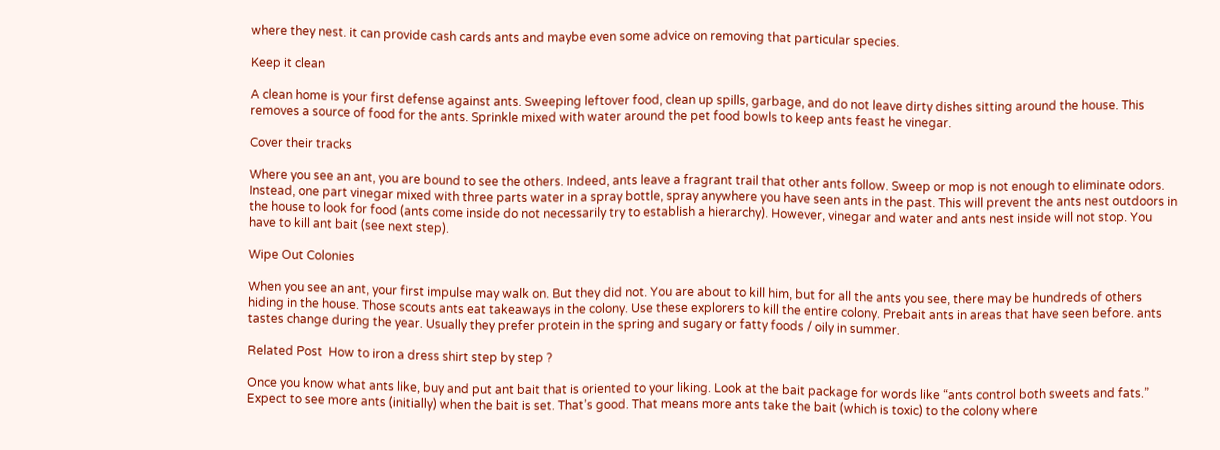where they nest. it can provide cash cards ants and maybe even some advice on removing that particular species.

Keep it clean

A clean home is your first defense against ants. Sweeping leftover food, clean up spills, garbage, and do not leave dirty dishes sitting around the house. This removes a source of food for the ants. Sprinkle mixed with water around the pet food bowls to keep ants feast he vinegar.

Cover their tracks

Where you see an ant, you are bound to see the others. Indeed, ants leave a fragrant trail that other ants follow. Sweep or mop is not enough to eliminate odors. Instead, one part vinegar mixed with three parts water in a spray bottle, spray anywhere you have seen ants in the past. This will prevent the ants nest outdoors in the house to look for food (ants come inside do not necessarily try to establish a hierarchy). However, vinegar and water and ants nest inside will not stop. You have to kill ant bait (see next step).

Wipe Out Colonies

When you see an ant, your first impulse may walk on. But they did not. You are about to kill him, but for all the ants you see, there may be hundreds of others hiding in the house. Those scouts ants eat takeaways in the colony. Use these explorers to kill the entire colony. Prebait ants in areas that have seen before. ants tastes change during the year. Usually they prefer protein in the spring and sugary or fatty foods / oily in summer.

Related Post  How to iron a dress shirt step by step ?

Once you know what ants like, buy and put ant bait that is oriented to your liking. Look at the bait package for words like “ants control both sweets and fats.” Expect to see more ants (initially) when the bait is set. That’s good. That means more ants take the bait (which is toxic) to the colony where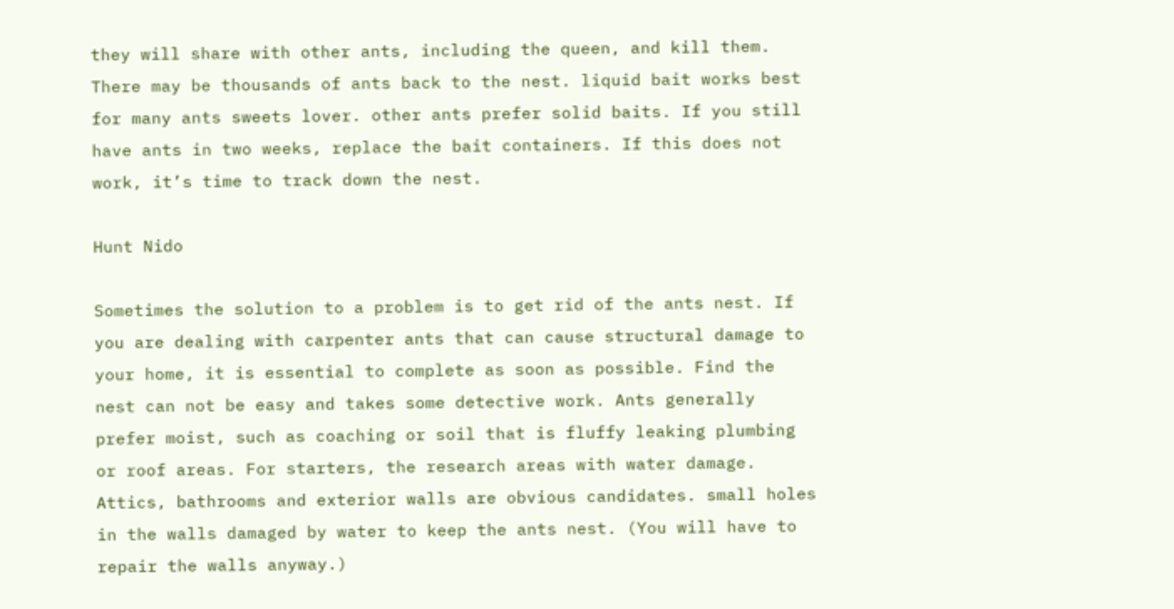they will share with other ants, including the queen, and kill them. There may be thousands of ants back to the nest. liquid bait works best for many ants sweets lover. other ants prefer solid baits. If you still have ants in two weeks, replace the bait containers. If this does not work, it’s time to track down the nest.

Hunt Nido

Sometimes the solution to a problem is to get rid of the ants nest. If you are dealing with carpenter ants that can cause structural damage to your home, it is essential to complete as soon as possible. Find the nest can not be easy and takes some detective work. Ants generally prefer moist, such as coaching or soil that is fluffy leaking plumbing or roof areas. For starters, the research areas with water damage. Attics, bathrooms and exterior walls are obvious candidates. small holes in the walls damaged by water to keep the ants nest. (You will have to repair the walls anyway.)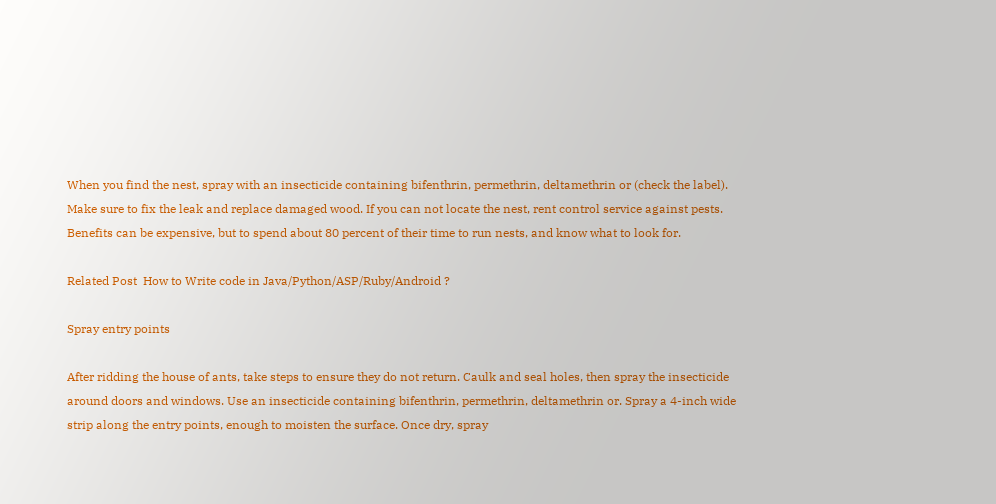When you find the nest, spray with an insecticide containing bifenthrin, permethrin, deltamethrin or (check the label). Make sure to fix the leak and replace damaged wood. If you can not locate the nest, rent control service against pests. Benefits can be expensive, but to spend about 80 percent of their time to run nests, and know what to look for.

Related Post  How to Write code in Java/Python/ASP/Ruby/Android ?

Spray entry points

After ridding the house of ants, take steps to ensure they do not return. Caulk and seal holes, then spray the insecticide around doors and windows. Use an insecticide containing bifenthrin, permethrin, deltamethrin or. Spray a 4-inch wide strip along the entry points, enough to moisten the surface. Once dry, spray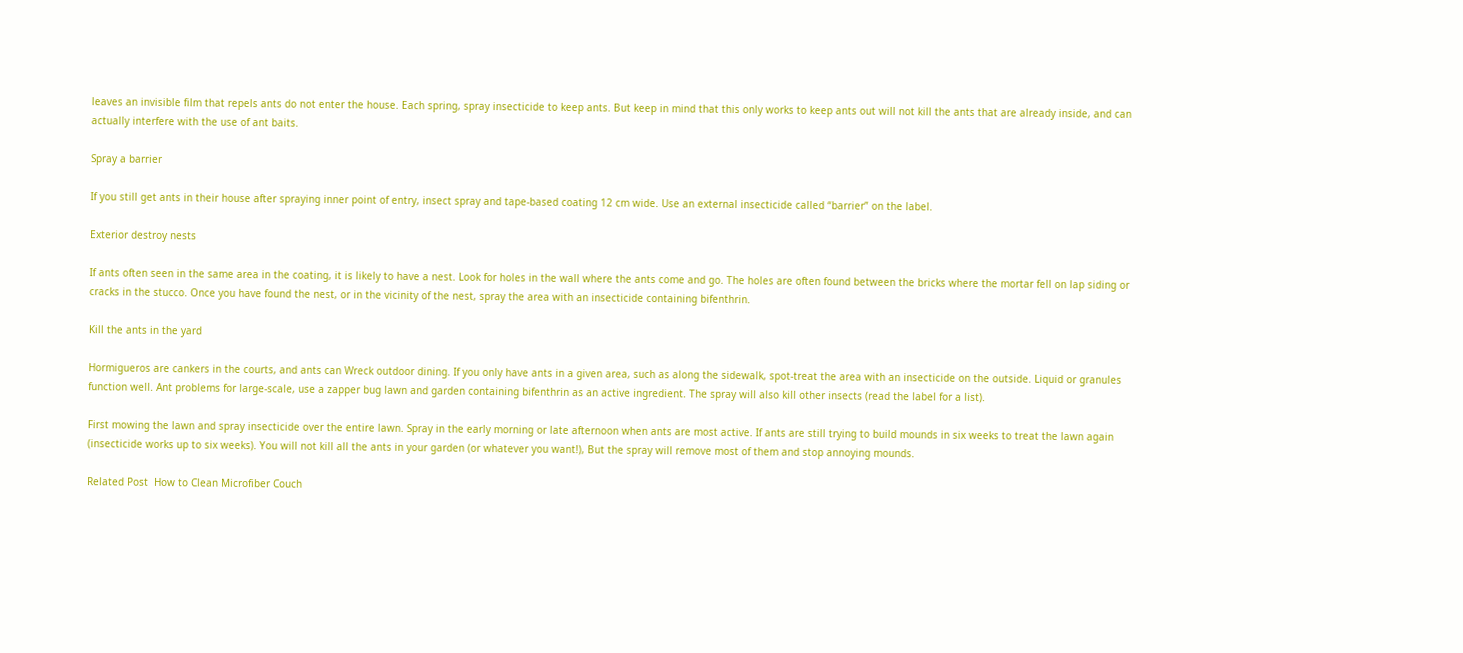leaves an invisible film that repels ants do not enter the house. Each spring, spray insecticide to keep ants. But keep in mind that this only works to keep ants out will not kill the ants that are already inside, and can actually interfere with the use of ant baits.

Spray a barrier

If you still get ants in their house after spraying inner point of entry, insect spray and tape-based coating 12 cm wide. Use an external insecticide called “barrier” on the label.

Exterior destroy nests

If ants often seen in the same area in the coating, it is likely to have a nest. Look for holes in the wall where the ants come and go. The holes are often found between the bricks where the mortar fell on lap siding or cracks in the stucco. Once you have found the nest, or in the vicinity of the nest, spray the area with an insecticide containing bifenthrin.

Kill the ants in the yard

Hormigueros are cankers in the courts, and ants can Wreck outdoor dining. If you only have ants in a given area, such as along the sidewalk, spot-treat the area with an insecticide on the outside. Liquid or granules function well. Ant problems for large-scale, use a zapper bug lawn and garden containing bifenthrin as an active ingredient. The spray will also kill other insects (read the label for a list).

First mowing the lawn and spray insecticide over the entire lawn. Spray in the early morning or late afternoon when ants are most active. If ants are still trying to build mounds in six weeks to treat the lawn again (insecticide works up to six weeks). You will not kill all the ants in your garden (or whatever you want!), But the spray will remove most of them and stop annoying mounds.

Related Post  How to Clean Microfiber Couch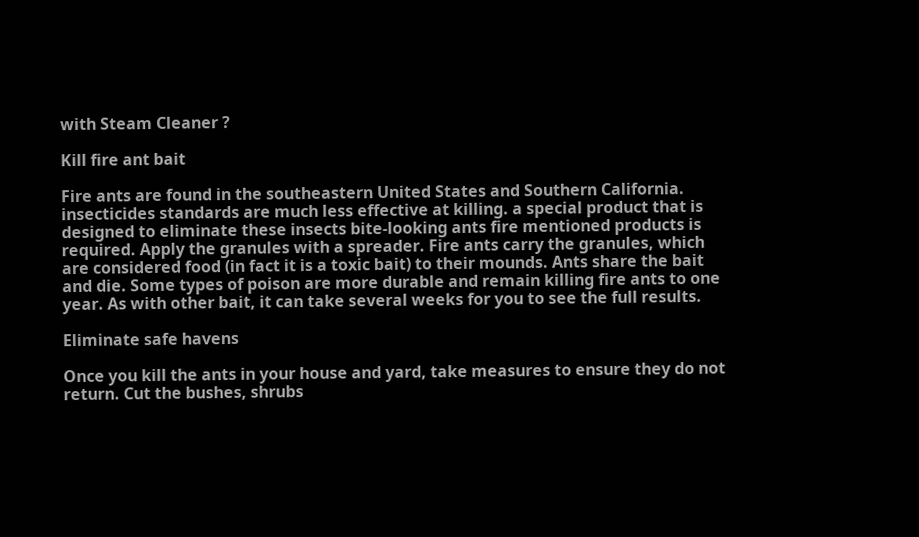with Steam Cleaner ?

Kill fire ant bait

Fire ants are found in the southeastern United States and Southern California. insecticides standards are much less effective at killing. a special product that is designed to eliminate these insects bite-looking ants fire mentioned products is required. Apply the granules with a spreader. Fire ants carry the granules, which are considered food (in fact it is a toxic bait) to their mounds. Ants share the bait and die. Some types of poison are more durable and remain killing fire ants to one year. As with other bait, it can take several weeks for you to see the full results.

Eliminate safe havens

Once you kill the ants in your house and yard, take measures to ensure they do not return. Cut the bushes, shrubs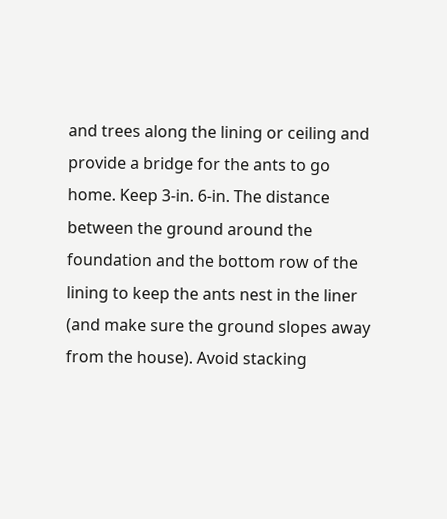and trees along the lining or ceiling and provide a bridge for the ants to go home. Keep 3-in. 6-in. The distance between the ground around the foundation and the bottom row of the lining to keep the ants nest in the liner (and make sure the ground slopes away from the house). Avoid stacking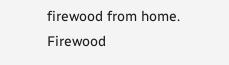firewood from home. Firewood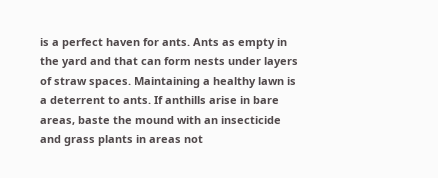is a perfect haven for ants. Ants as empty in the yard and that can form nests under layers of straw spaces. Maintaining a healthy lawn is a deterrent to ants. If anthills arise in bare areas, baste the mound with an insecticide and grass plants in areas not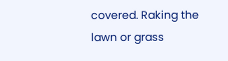covered. Raking the lawn or grass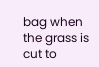bag when the grass is cut to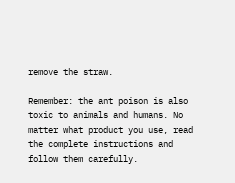remove the straw.

Remember: the ant poison is also toxic to animals and humans. No matter what product you use, read the complete instructions and follow them carefully.